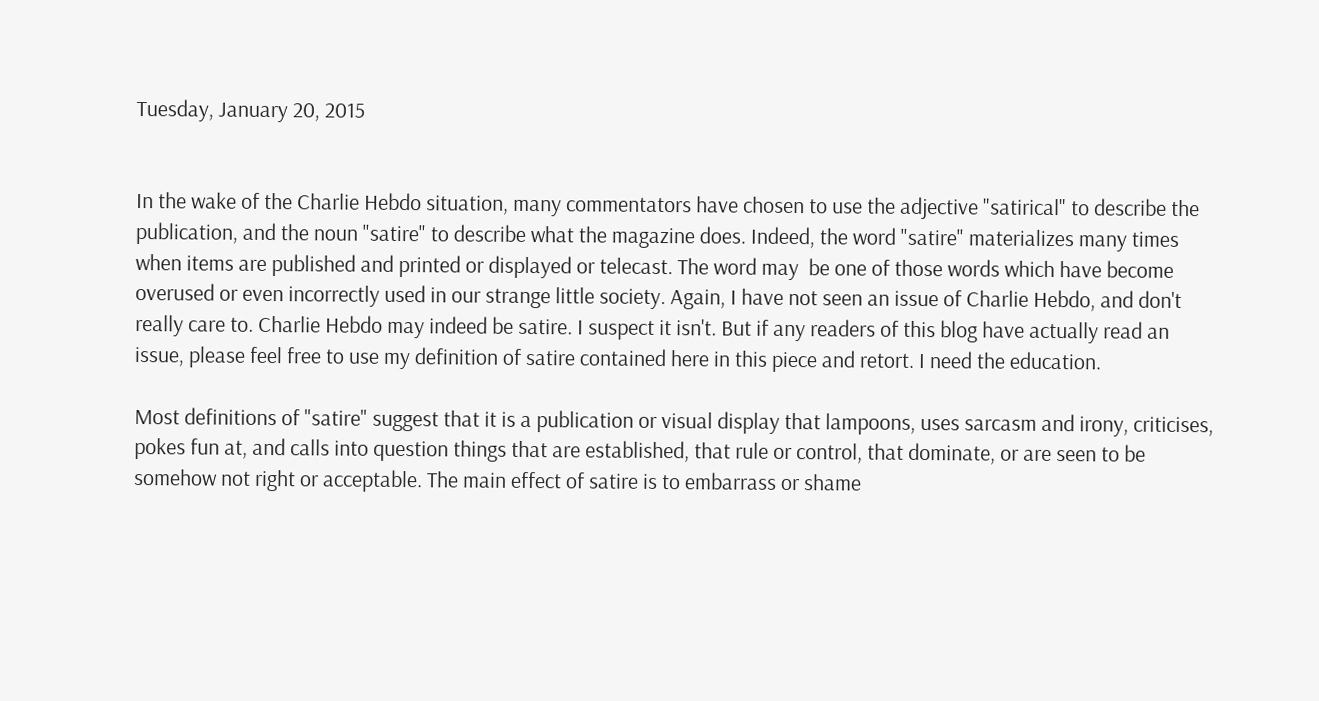Tuesday, January 20, 2015


In the wake of the Charlie Hebdo situation, many commentators have chosen to use the adjective "satirical" to describe the publication, and the noun "satire" to describe what the magazine does. Indeed, the word "satire" materializes many times when items are published and printed or displayed or telecast. The word may  be one of those words which have become overused or even incorrectly used in our strange little society. Again, I have not seen an issue of Charlie Hebdo, and don't really care to. Charlie Hebdo may indeed be satire. I suspect it isn't. But if any readers of this blog have actually read an issue, please feel free to use my definition of satire contained here in this piece and retort. I need the education.

Most definitions of "satire" suggest that it is a publication or visual display that lampoons, uses sarcasm and irony, criticises, pokes fun at, and calls into question things that are established, that rule or control, that dominate, or are seen to be somehow not right or acceptable. The main effect of satire is to embarrass or shame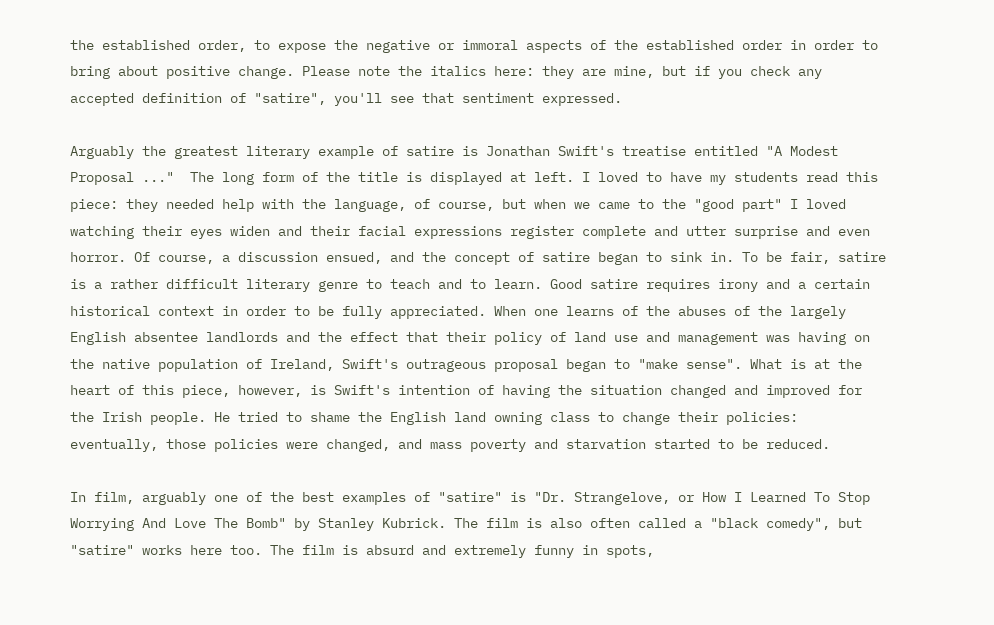the established order, to expose the negative or immoral aspects of the established order in order to bring about positive change. Please note the italics here: they are mine, but if you check any accepted definition of "satire", you'll see that sentiment expressed.

Arguably the greatest literary example of satire is Jonathan Swift's treatise entitled "A Modest Proposal ..."  The long form of the title is displayed at left. I loved to have my students read this piece: they needed help with the language, of course, but when we came to the "good part" I loved watching their eyes widen and their facial expressions register complete and utter surprise and even horror. Of course, a discussion ensued, and the concept of satire began to sink in. To be fair, satire is a rather difficult literary genre to teach and to learn. Good satire requires irony and a certain historical context in order to be fully appreciated. When one learns of the abuses of the largely English absentee landlords and the effect that their policy of land use and management was having on the native population of Ireland, Swift's outrageous proposal began to "make sense". What is at the heart of this piece, however, is Swift's intention of having the situation changed and improved for the Irish people. He tried to shame the English land owning class to change their policies: eventually, those policies were changed, and mass poverty and starvation started to be reduced.

In film, arguably one of the best examples of "satire" is "Dr. Strangelove, or How I Learned To Stop Worrying And Love The Bomb" by Stanley Kubrick. The film is also often called a "black comedy", but "satire" works here too. The film is absurd and extremely funny in spots,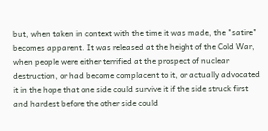but, when taken in context with the time it was made, the "satire" becomes apparent. It was released at the height of the Cold War, when people were either terrified at the prospect of nuclear destruction, or had become complacent to it, or actually advocated it in the hope that one side could survive it if the side struck first and hardest before the other side could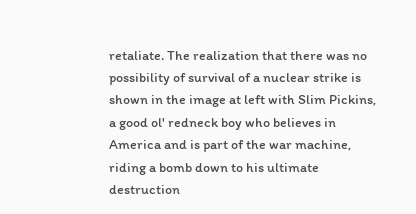retaliate. The realization that there was no possibility of survival of a nuclear strike is shown in the image at left with Slim Pickins, a good ol' redneck boy who believes in America and is part of the war machine, riding a bomb down to his ultimate destruction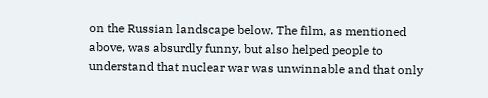on the Russian landscape below. The film, as mentioned above, was absurdly funny, but also helped people to understand that nuclear war was unwinnable and that only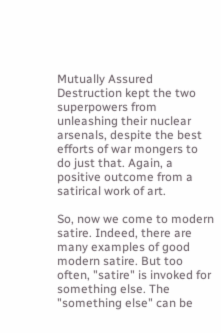Mutually Assured Destruction kept the two superpowers from unleashing their nuclear arsenals, despite the best efforts of war mongers to do just that. Again, a positive outcome from a satirical work of art.

So, now we come to modern satire. Indeed, there are many examples of good modern satire. But too often, "satire" is invoked for something else. The "something else" can be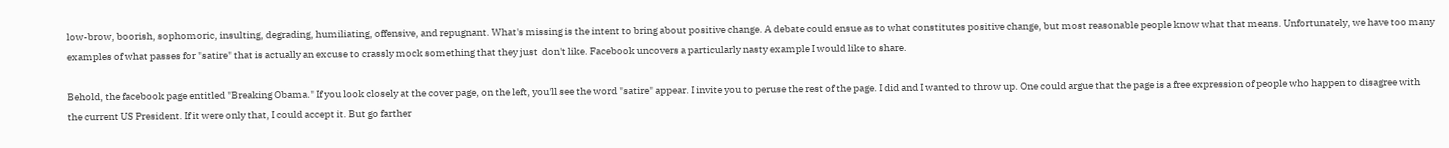low-brow, boorish, sophomoric, insulting, degrading, humiliating, offensive, and repugnant. What's missing is the intent to bring about positive change. A debate could ensue as to what constitutes positive change, but most reasonable people know what that means. Unfortunately, we have too many examples of what passes for "satire" that is actually an excuse to crassly mock something that they just  don't like. Facebook uncovers a particularly nasty example I would like to share.

Behold, the facebook page entitled "Breaking Obama." If you look closely at the cover page, on the left, you'll see the word "satire" appear. I invite you to peruse the rest of the page. I did and I wanted to throw up. One could argue that the page is a free expression of people who happen to disagree with the current US President. If it were only that, I could accept it. But go farther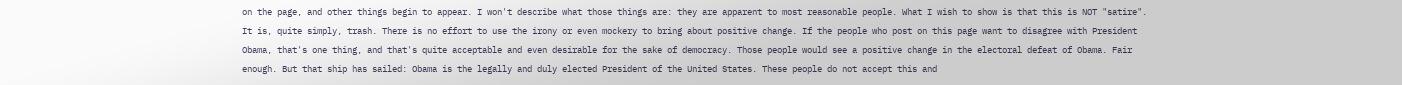on the page, and other things begin to appear. I won't describe what those things are: they are apparent to most reasonable people. What I wish to show is that this is NOT "satire".  It is, quite simply, trash. There is no effort to use the irony or even mockery to bring about positive change. If the people who post on this page want to disagree with President Obama, that's one thing, and that's quite acceptable and even desirable for the sake of democracy. Those people would see a positive change in the electoral defeat of Obama. Fair enough. But that ship has sailed: Obama is the legally and duly elected President of the United States. These people do not accept this and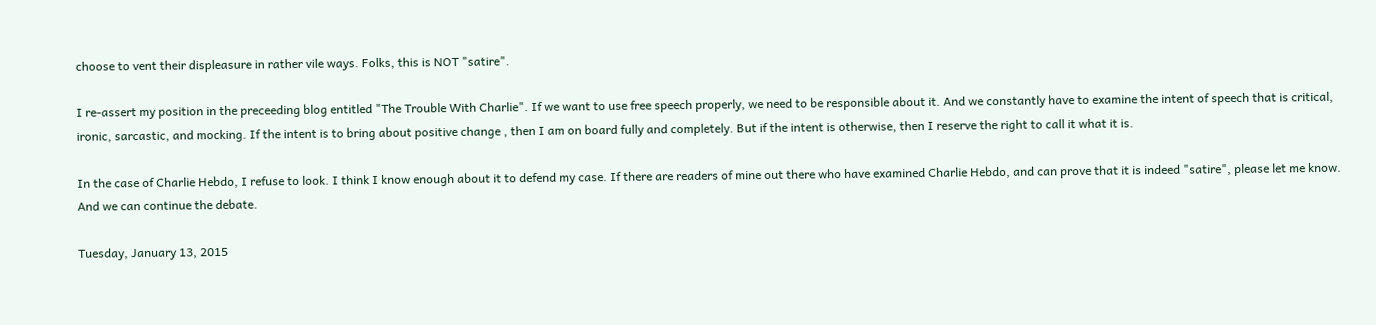choose to vent their displeasure in rather vile ways. Folks, this is NOT "satire".

I re-assert my position in the preceeding blog entitled "The Trouble With Charlie". If we want to use free speech properly, we need to be responsible about it. And we constantly have to examine the intent of speech that is critical, ironic, sarcastic, and mocking. If the intent is to bring about positive change , then I am on board fully and completely. But if the intent is otherwise, then I reserve the right to call it what it is.

In the case of Charlie Hebdo, I refuse to look. I think I know enough about it to defend my case. If there are readers of mine out there who have examined Charlie Hebdo, and can prove that it is indeed "satire", please let me know. And we can continue the debate.

Tuesday, January 13, 2015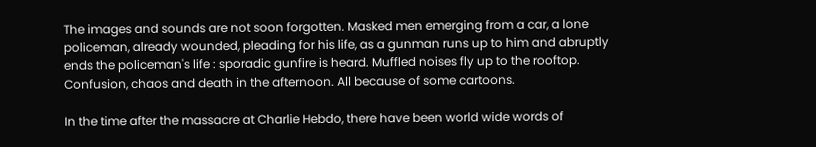The images and sounds are not soon forgotten. Masked men emerging from a car, a lone policeman, already wounded, pleading for his life, as a gunman runs up to him and abruptly ends the policeman's life : sporadic gunfire is heard. Muffled noises fly up to the rooftop. Confusion, chaos and death in the afternoon. All because of some cartoons.

In the time after the massacre at Charlie Hebdo, there have been world wide words of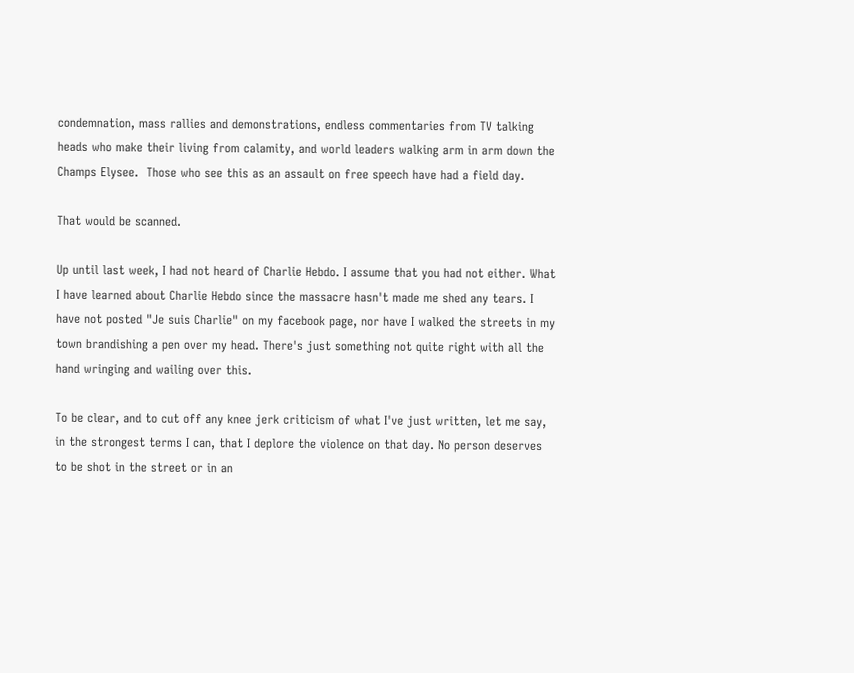condemnation, mass rallies and demonstrations, endless commentaries from TV talking heads who make their living from calamity, and world leaders walking arm in arm down the Champs Elysee.  Those who see this as an assault on free speech have had a field day.

That would be scanned.

Up until last week, I had not heard of Charlie Hebdo. I assume that you had not either. What I have learned about Charlie Hebdo since the massacre hasn't made me shed any tears. I have not posted "Je suis Charlie" on my facebook page, nor have I walked the streets in my town brandishing a pen over my head. There's just something not quite right with all the hand wringing and wailing over this.

To be clear, and to cut off any knee jerk criticism of what I've just written, let me say, in the strongest terms I can, that I deplore the violence on that day. No person deserves to be shot in the street or in an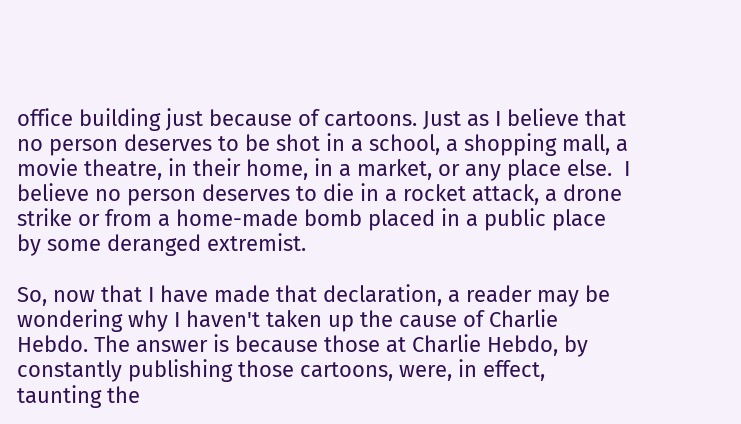office building just because of cartoons. Just as I believe that no person deserves to be shot in a school, a shopping mall, a movie theatre, in their home, in a market, or any place else.  I believe no person deserves to die in a rocket attack, a drone strike or from a home-made bomb placed in a public place by some deranged extremist.

So, now that I have made that declaration, a reader may be wondering why I haven't taken up the cause of Charlie Hebdo. The answer is because those at Charlie Hebdo, by constantly publishing those cartoons, were, in effect, taunting the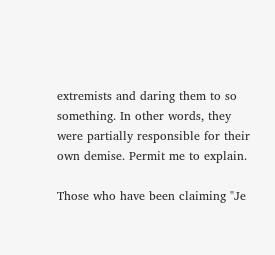extremists and daring them to so something. In other words, they were partially responsible for their own demise. Permit me to explain.

Those who have been claiming "Je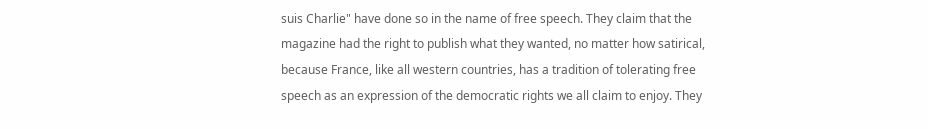suis Charlie" have done so in the name of free speech. They claim that the magazine had the right to publish what they wanted, no matter how satirical, because France, like all western countries, has a tradition of tolerating free speech as an expression of the democratic rights we all claim to enjoy. They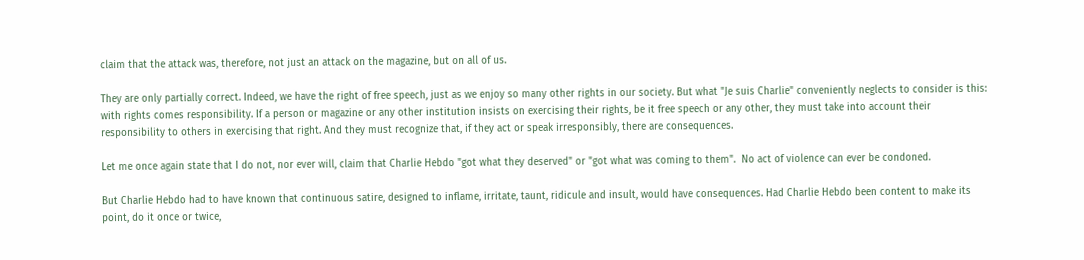claim that the attack was, therefore, not just an attack on the magazine, but on all of us.

They are only partially correct. Indeed, we have the right of free speech, just as we enjoy so many other rights in our society. But what "Je suis Charlie" conveniently neglects to consider is this: with rights comes responsibility. If a person or magazine or any other institution insists on exercising their rights, be it free speech or any other, they must take into account their responsibility to others in exercising that right. And they must recognize that, if they act or speak irresponsibly, there are consequences.

Let me once again state that I do not, nor ever will, claim that Charlie Hebdo "got what they deserved" or "got what was coming to them".  No act of violence can ever be condoned.

But Charlie Hebdo had to have known that continuous satire, designed to inflame, irritate, taunt, ridicule and insult, would have consequences. Had Charlie Hebdo been content to make its point, do it once or twice,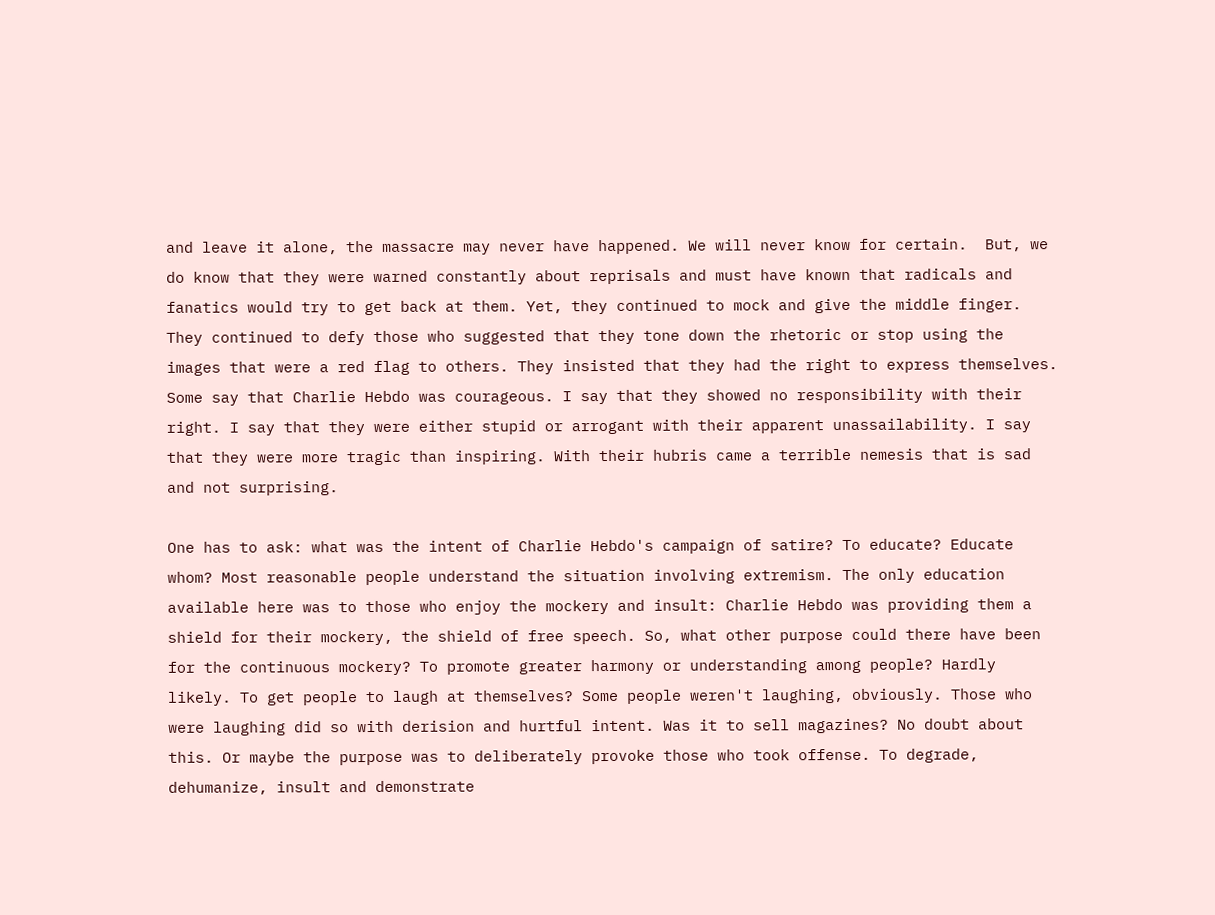and leave it alone, the massacre may never have happened. We will never know for certain.  But, we do know that they were warned constantly about reprisals and must have known that radicals and fanatics would try to get back at them. Yet, they continued to mock and give the middle finger. They continued to defy those who suggested that they tone down the rhetoric or stop using the images that were a red flag to others. They insisted that they had the right to express themselves. Some say that Charlie Hebdo was courageous. I say that they showed no responsibility with their right. I say that they were either stupid or arrogant with their apparent unassailability. I say that they were more tragic than inspiring. With their hubris came a terrible nemesis that is sad and not surprising.

One has to ask: what was the intent of Charlie Hebdo's campaign of satire? To educate? Educate whom? Most reasonable people understand the situation involving extremism. The only education available here was to those who enjoy the mockery and insult: Charlie Hebdo was providing them a shield for their mockery, the shield of free speech. So, what other purpose could there have been for the continuous mockery? To promote greater harmony or understanding among people? Hardly likely. To get people to laugh at themselves? Some people weren't laughing, obviously. Those who were laughing did so with derision and hurtful intent. Was it to sell magazines? No doubt about this. Or maybe the purpose was to deliberately provoke those who took offense. To degrade, dehumanize, insult and demonstrate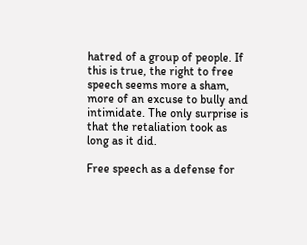hatred of a group of people. If this is true, the right to free speech seems more a sham, more of an excuse to bully and intimidate. The only surprise is that the retaliation took as long as it did.

Free speech as a defense for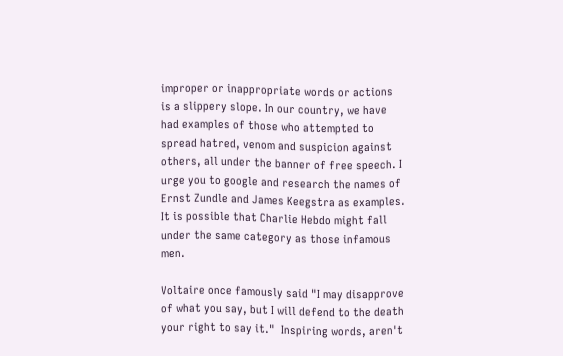improper or inappropriate words or actions is a slippery slope. In our country, we have had examples of those who attempted to spread hatred, venom and suspicion against others, all under the banner of free speech. I urge you to google and research the names of Ernst Zundle and James Keegstra as examples. It is possible that Charlie Hebdo might fall under the same category as those infamous men.

Voltaire once famously said "I may disapprove of what you say, but I will defend to the death your right to say it."  Inspiring words, aren't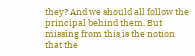they? And we should all follow the principal behind them. But missing from this is the notion that the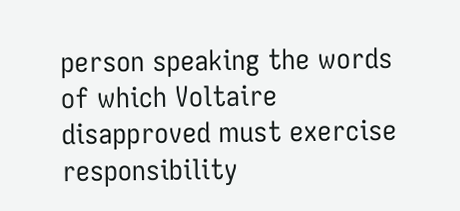person speaking the words of which Voltaire disapproved must exercise responsibility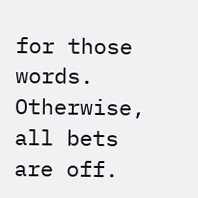for those words. Otherwise, all bets are off.